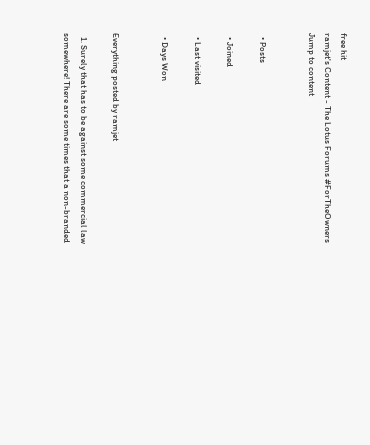free hit
ramjet's Content - The Lotus Forums #ForTheOwners Jump to content


  • Posts

  • Joined

  • Last visited

  • Days Won


Everything posted by ramjet

  1. Surely that has to be against some commercial law somewhere! There are some times that a non-branded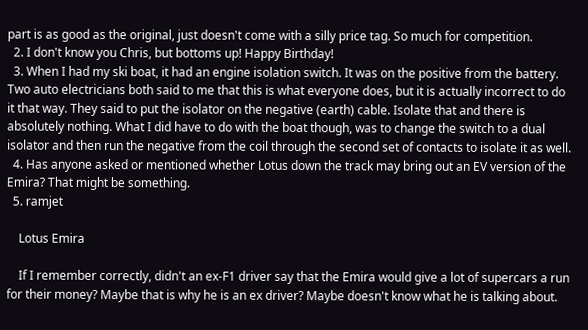part is as good as the original, just doesn't come with a silly price tag. So much for competition.
  2. I don't know you Chris, but bottoms up! Happy Birthday!
  3. When I had my ski boat, it had an engine isolation switch. It was on the positive from the battery. Two auto electricians both said to me that this is what everyone does, but it is actually incorrect to do it that way. They said to put the isolator on the negative (earth) cable. Isolate that and there is absolutely nothing. What I did have to do with the boat though, was to change the switch to a dual isolator and then run the negative from the coil through the second set of contacts to isolate it as well.
  4. Has anyone asked or mentioned whether Lotus down the track may bring out an EV version of the Emira? That might be something.
  5. ramjet

    Lotus Emira

    If I remember correctly, didn't an ex-F1 driver say that the Emira would give a lot of supercars a run for their money? Maybe that is why he is an ex driver? Maybe doesn't know what he is talking about.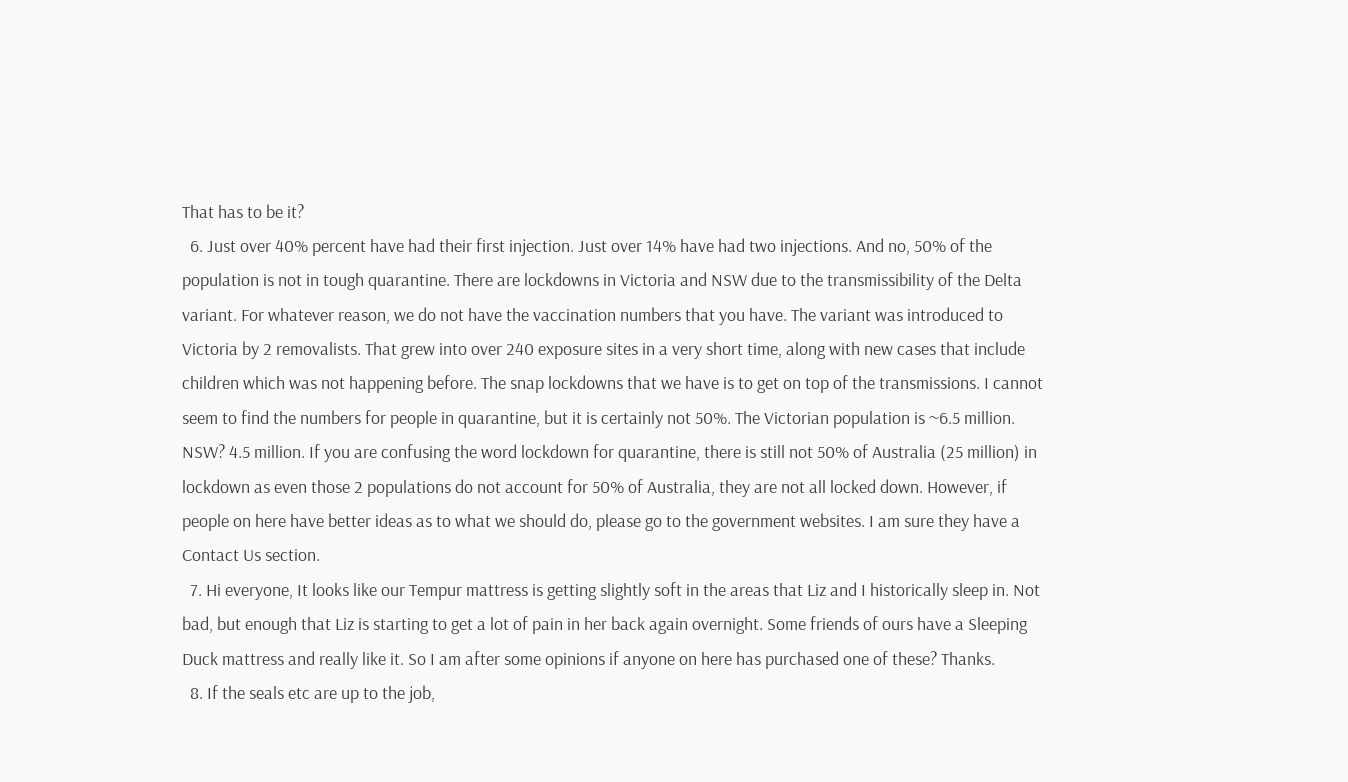That has to be it?
  6. Just over 40% percent have had their first injection. Just over 14% have had two injections. And no, 50% of the population is not in tough quarantine. There are lockdowns in Victoria and NSW due to the transmissibility of the Delta variant. For whatever reason, we do not have the vaccination numbers that you have. The variant was introduced to Victoria by 2 removalists. That grew into over 240 exposure sites in a very short time, along with new cases that include children which was not happening before. The snap lockdowns that we have is to get on top of the transmissions. I cannot seem to find the numbers for people in quarantine, but it is certainly not 50%. The Victorian population is ~6.5 million. NSW? 4.5 million. If you are confusing the word lockdown for quarantine, there is still not 50% of Australia (25 million) in lockdown as even those 2 populations do not account for 50% of Australia, they are not all locked down. However, if people on here have better ideas as to what we should do, please go to the government websites. I am sure they have a Contact Us section.
  7. Hi everyone, It looks like our Tempur mattress is getting slightly soft in the areas that Liz and I historically sleep in. Not bad, but enough that Liz is starting to get a lot of pain in her back again overnight. Some friends of ours have a Sleeping Duck mattress and really like it. So I am after some opinions if anyone on here has purchased one of these? Thanks.
  8. If the seals etc are up to the job,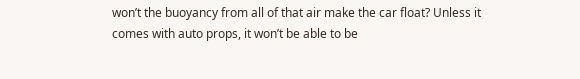won’t the buoyancy from all of that air make the car float? Unless it comes with auto props, it won’t be able to be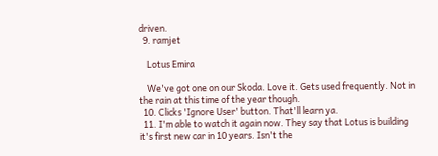driven.
  9. ramjet

    Lotus Emira

    We've got one on our Skoda. Love it. Gets used frequently. Not in the rain at this time of the year though.
  10. Clicks 'Ignore User' button. That'll learn ya.
  11. I'm able to watch it again now. They say that Lotus is building it's first new car in 10 years. Isn't the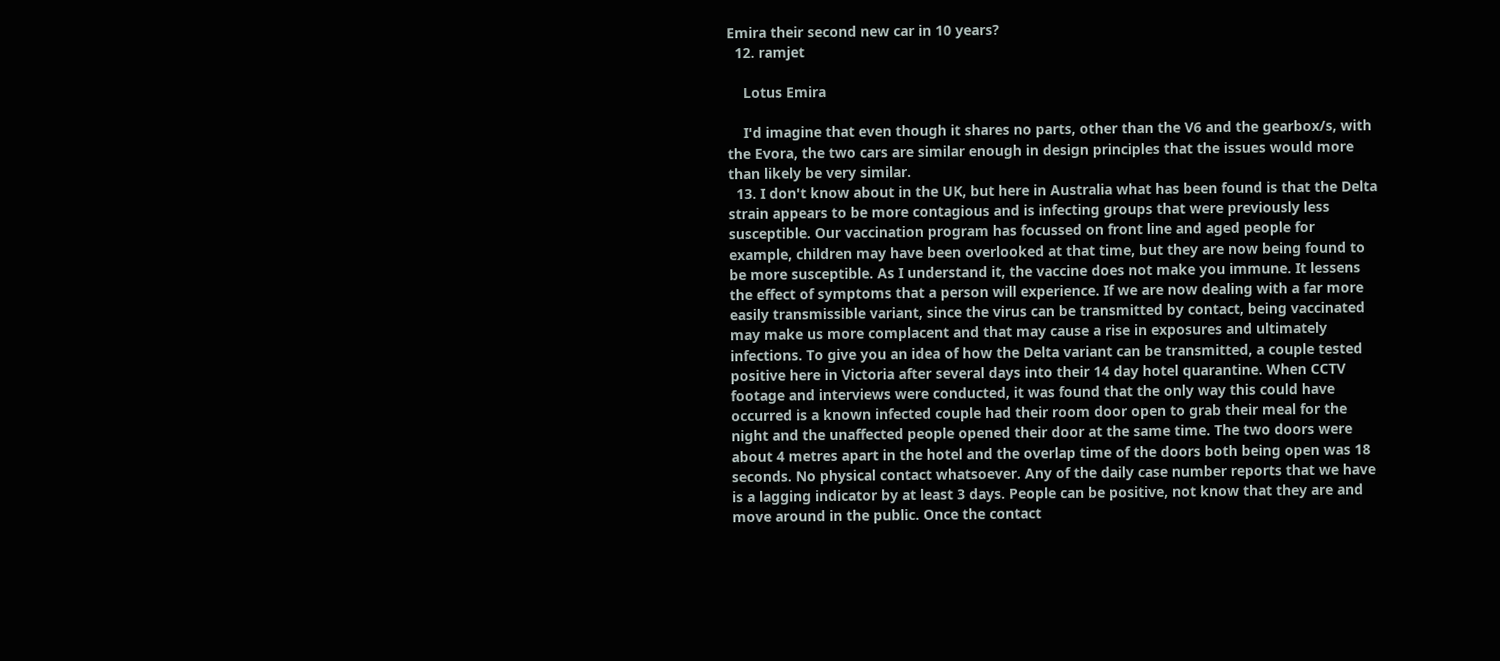Emira their second new car in 10 years?
  12. ramjet

    Lotus Emira

    I'd imagine that even though it shares no parts, other than the V6 and the gearbox/s, with the Evora, the two cars are similar enough in design principles that the issues would more than likely be very similar.
  13. I don't know about in the UK, but here in Australia what has been found is that the Delta strain appears to be more contagious and is infecting groups that were previously less susceptible. Our vaccination program has focussed on front line and aged people for example, children may have been overlooked at that time, but they are now being found to be more susceptible. As I understand it, the vaccine does not make you immune. It lessens the effect of symptoms that a person will experience. If we are now dealing with a far more easily transmissible variant, since the virus can be transmitted by contact, being vaccinated may make us more complacent and that may cause a rise in exposures and ultimately infections. To give you an idea of how the Delta variant can be transmitted, a couple tested positive here in Victoria after several days into their 14 day hotel quarantine. When CCTV footage and interviews were conducted, it was found that the only way this could have occurred is a known infected couple had their room door open to grab their meal for the night and the unaffected people opened their door at the same time. The two doors were about 4 metres apart in the hotel and the overlap time of the doors both being open was 18 seconds. No physical contact whatsoever. Any of the daily case number reports that we have is a lagging indicator by at least 3 days. People can be positive, not know that they are and move around in the public. Once the contact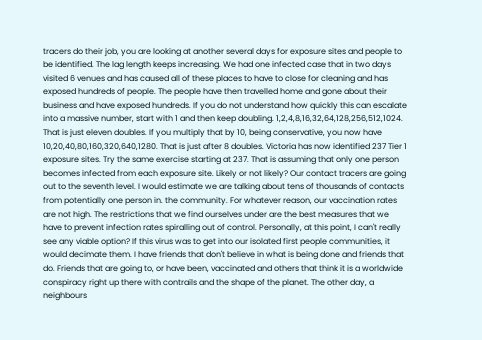tracers do their job, you are looking at another several days for exposure sites and people to be identified. The lag length keeps increasing. We had one infected case that in two days visited 6 venues and has caused all of these places to have to close for cleaning and has exposed hundreds of people. The people have then travelled home and gone about their business and have exposed hundreds. If you do not understand how quickly this can escalate into a massive number, start with 1 and then keep doubling. 1,2,4,8,16,32,64,128,256,512,1024. That is just eleven doubles. If you multiply that by 10, being conservative, you now have 10,20,40,80,160,320,640,1280. That is just after 8 doubles. Victoria has now identified 237 Tier 1 exposure sites. Try the same exercise starting at 237. That is assuming that only one person becomes infected from each exposure site. Likely or not likely? Our contact tracers are going out to the seventh level. I would estimate we are talking about tens of thousands of contacts from potentially one person in. the community. For whatever reason, our vaccination rates are not high. The restrictions that we find ourselves under are the best measures that we have to prevent infection rates spiralling out of control. Personally, at this point, I can't really see any viable option? If this virus was to get into our isolated first people communities, it would decimate them. I have friends that don't believe in what is being done and friends that do. Friends that are going to, or have been, vaccinated and others that think it is a worldwide conspiracy right up there with contrails and the shape of the planet. The other day, a neighbours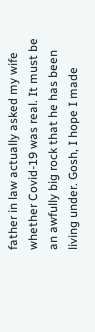father in law actually asked my wife whether Covid-19 was real. It must be an awfully big rock that he has been living under. Gosh, I hope I made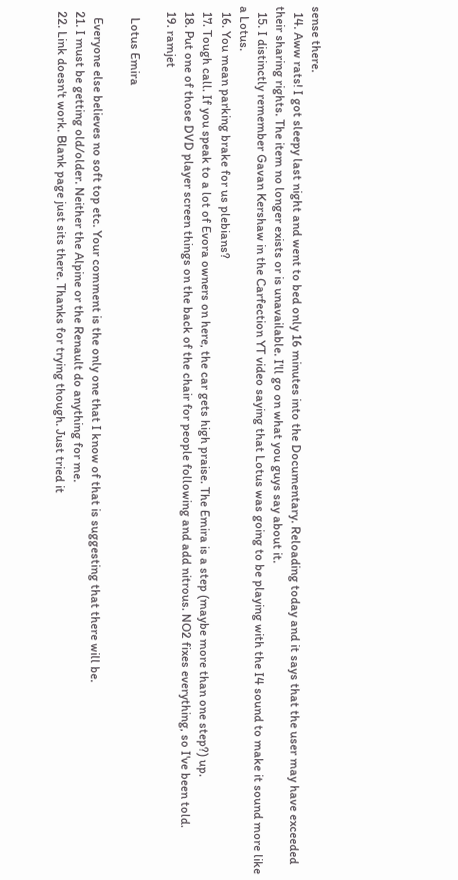sense there.
  14. Aww rats! I got sleepy last night and went to bed only 16 minutes into the Documentary. Reloading today and it says that the user may have exceeded their sharing rights. The item no longer exists or is unavailable. I'll go on what you guys say about it.
  15. I distinctly remember Gavan Kershaw in the Carfection YT video saying that Lotus was going to be playing with the I4 sound to make it sound more like a Lotus.
  16. You mean parking brake for us plebians?
  17. Tough call. If you speak to a lot of Evora owners on here, the car gets high praise. The Emira is a step (maybe more than one step?) up.
  18. Put one of those DVD player screen things on the back of the chair for people following and add nitrous. NO2 fixes everything, so I've been told.
  19. ramjet

    Lotus Emira

    Everyone else believes no soft top etc. Your comment is the only one that I know of that is suggesting that there will be.
  21. I must be getting old/older. Neither the Alpine or the Renault do anything for me.
  22. Link doesn't work. Blank page just sits there. Thanks for trying though. Just tried it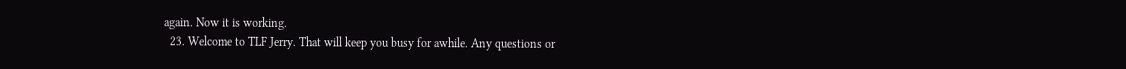again. Now it is working.
  23. Welcome to TLF Jerry. That will keep you busy for awhile. Any questions or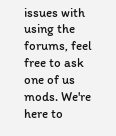issues with using the forums, feel free to ask one of us mods. We're here to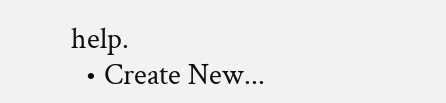help.
  • Create New...